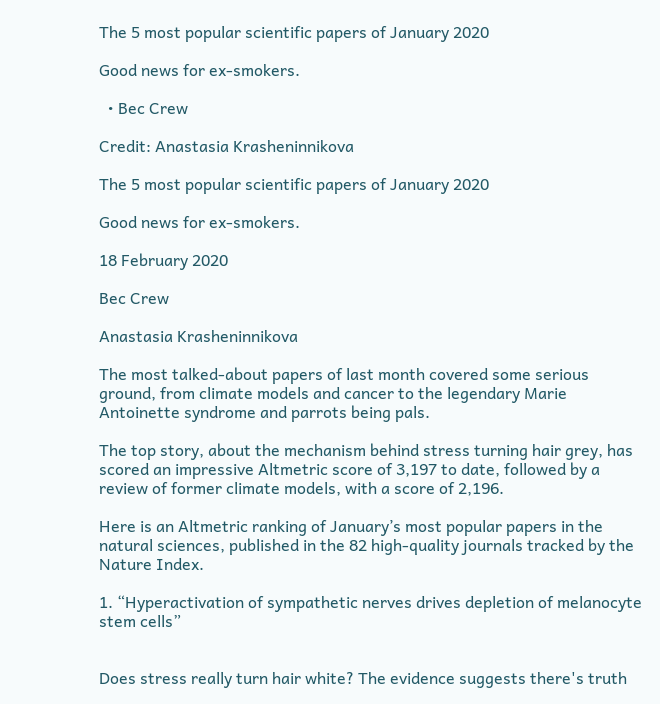The 5 most popular scientific papers of January 2020

Good news for ex-smokers.

  • Bec Crew

Credit: Anastasia Krasheninnikova

The 5 most popular scientific papers of January 2020

Good news for ex-smokers.

18 February 2020

Bec Crew

Anastasia Krasheninnikova

The most talked-about papers of last month covered some serious ground, from climate models and cancer to the legendary Marie Antoinette syndrome and parrots being pals.

The top story, about the mechanism behind stress turning hair grey, has scored an impressive Altmetric score of 3,197 to date, followed by a review of former climate models, with a score of 2,196.

Here is an Altmetric ranking of January’s most popular papers in the natural sciences, published in the 82 high-quality journals tracked by the Nature Index.

1. “Hyperactivation of sympathetic nerves drives depletion of melanocyte stem cells”


Does stress really turn hair white? The evidence suggests there's truth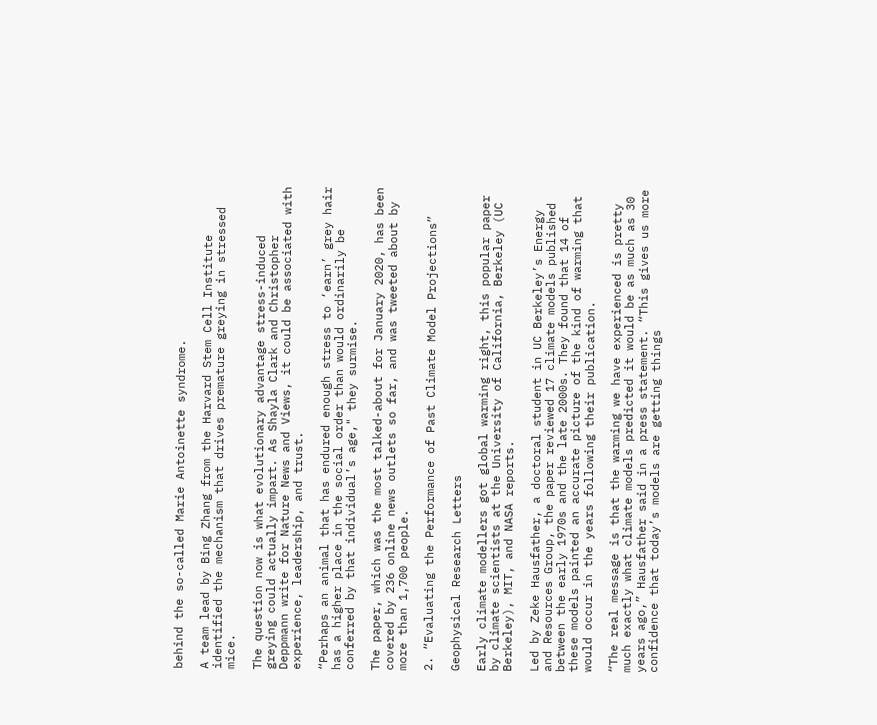behind the so-called Marie Antoinette syndrome.

A team lead by Bing Zhang from the Harvard Stem Cell Institute identified the mechanism that drives premature greying in stressed mice.

The question now is what evolutionary advantage stress-induced greying could actually impart. As Shayla Clark and Christopher Deppmann write for Nature News and Views, it could be associated with experience, leadership, and trust.

“Perhaps an animal that has endured enough stress to ‘earn’ grey hair has a higher place in the social order than would ordinarily be conferred by that individual’s age," they surmise.

The paper, which was the most talked-about for January 2020, has been covered by 236 online news outlets so far, and was tweeted about by more than 1,700 people.

2. “Evaluating the Performance of Past Climate Model Projections”

Geophysical Research Letters

Early climate modellers got global warming right, this popular paper by climate scientists at the University of California, Berkeley (UC Berkeley), MIT, and NASA reports.

Led by Zeke Hausfather, a doctoral student in UC Berkeley’s Energy and Resources Group, the paper reviewed 17 climate models published between the early 1970s and the late 2000s. They found that 14 of these models painted an accurate picture of the kind of warming that would occur in the years following their publication.

“The real message is that the warming we have experienced is pretty much exactly what climate models predicted it would be as much as 30 years ago,” Hausfather said in a press statement. “This gives us more confidence that today’s models are getting things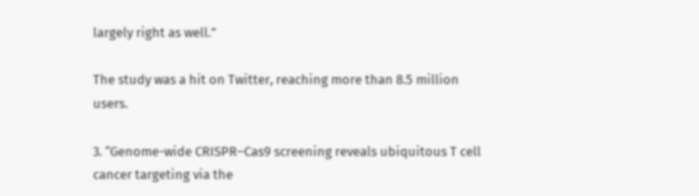largely right as well.”

The study was a hit on Twitter, reaching more than 8.5 million users.

3. “Genome-wide CRISPR–Cas9 screening reveals ubiquitous T cell cancer targeting via the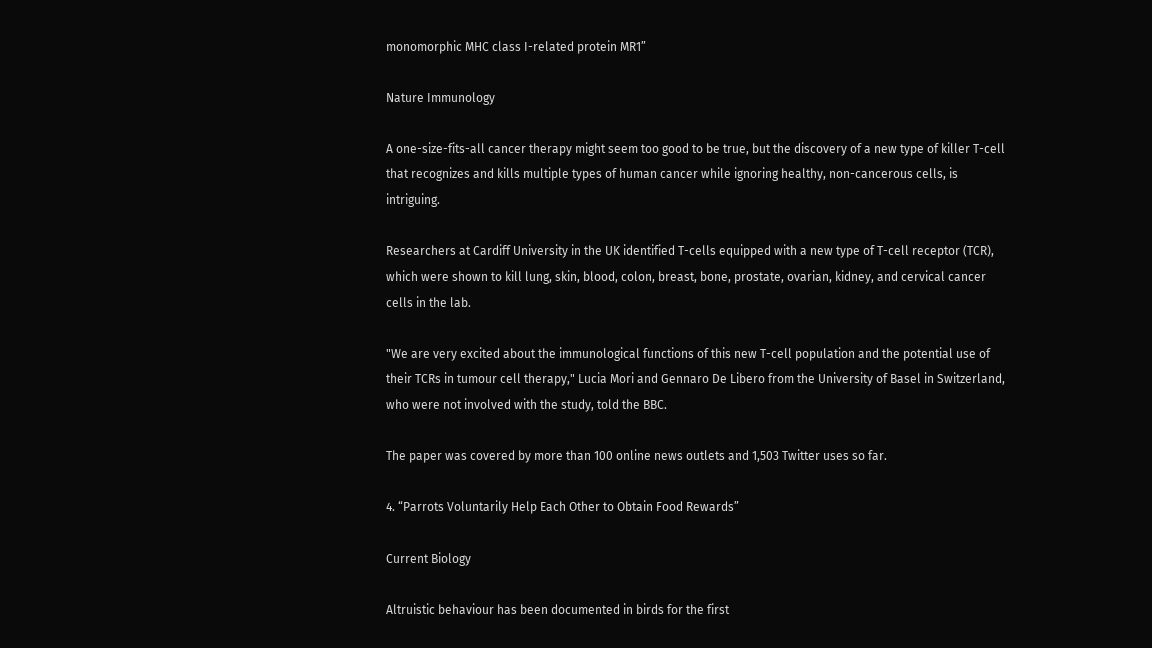monomorphic MHC class I-related protein MR1”

Nature Immunology

A one-size-fits-all cancer therapy might seem too good to be true, but the discovery of a new type of killer T-cell that recognizes and kills multiple types of human cancer while ignoring healthy, non-cancerous cells, is intriguing.

Researchers at Cardiff University in the UK identified T-cells equipped with a new type of T-cell receptor (TCR), which were shown to kill lung, skin, blood, colon, breast, bone, prostate, ovarian, kidney, and cervical cancer cells in the lab.

"We are very excited about the immunological functions of this new T-cell population and the potential use of their TCRs in tumour cell therapy," Lucia Mori and Gennaro De Libero from the University of Basel in Switzerland, who were not involved with the study, told the BBC.

The paper was covered by more than 100 online news outlets and 1,503 Twitter uses so far.

4. “Parrots Voluntarily Help Each Other to Obtain Food Rewards”

Current Biology

Altruistic behaviour has been documented in birds for the first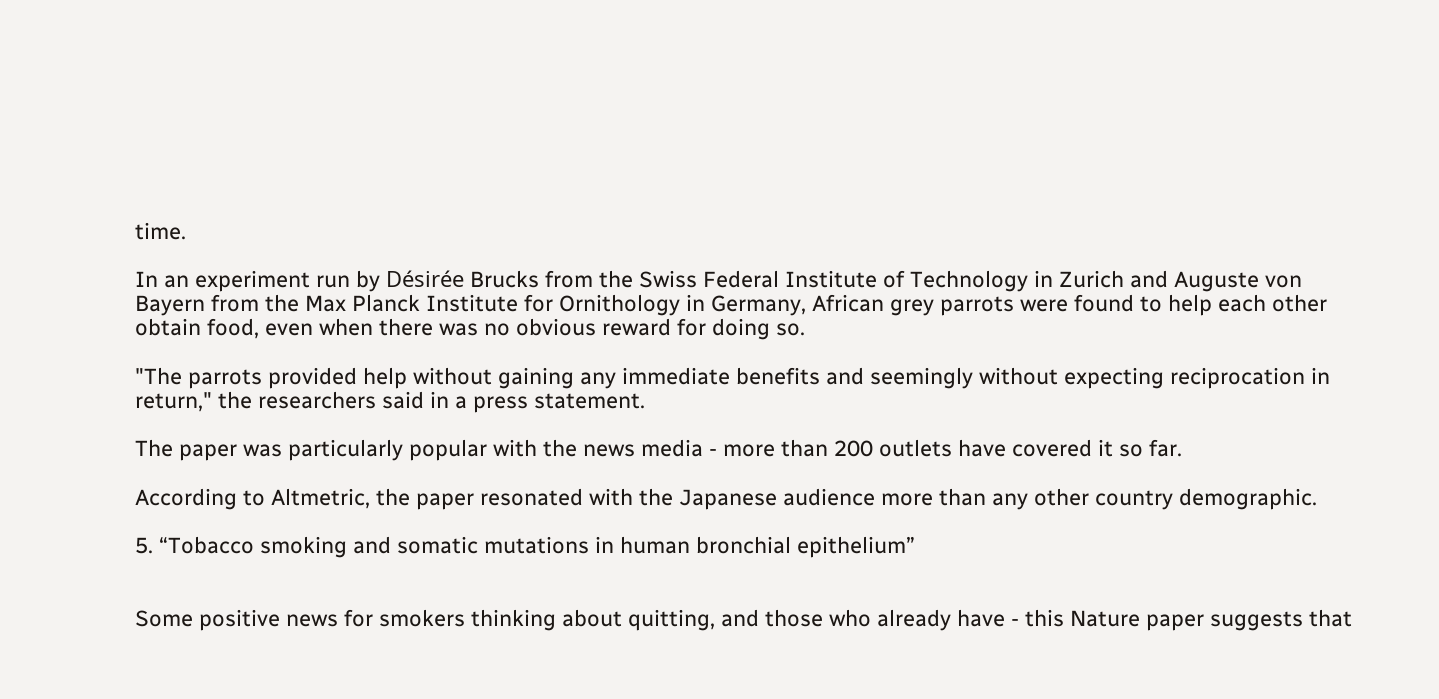time.

In an experiment run by Désirée Brucks from the Swiss Federal Institute of Technology in Zurich and Auguste von Bayern from the Max Planck Institute for Ornithology in Germany, African grey parrots were found to help each other obtain food, even when there was no obvious reward for doing so.

"The parrots provided help without gaining any immediate benefits and seemingly without expecting reciprocation in return," the researchers said in a press statement.

The paper was particularly popular with the news media - more than 200 outlets have covered it so far.

According to Altmetric, the paper resonated with the Japanese audience more than any other country demographic.

5. “Tobacco smoking and somatic mutations in human bronchial epithelium”


Some positive news for smokers thinking about quitting, and those who already have - this Nature paper suggests that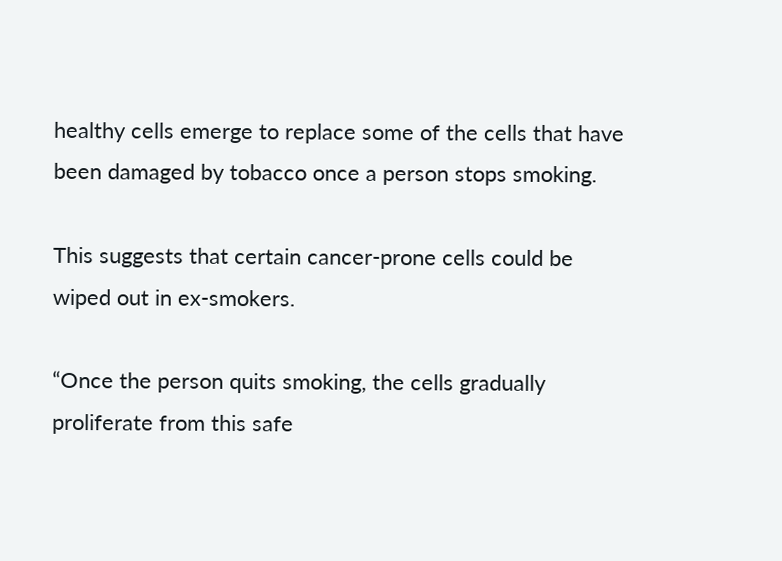healthy cells emerge to replace some of the cells that have been damaged by tobacco once a person stops smoking.

This suggests that certain cancer-prone cells could be wiped out in ex-smokers.

“Once the person quits smoking, the cells gradually proliferate from this safe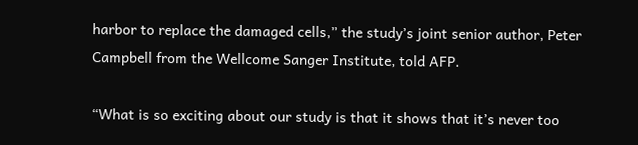harbor to replace the damaged cells,” the study’s joint senior author, Peter Campbell from the Wellcome Sanger Institute, told AFP.

“What is so exciting about our study is that it shows that it’s never too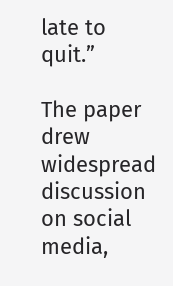late to quit.”

The paper drew widespread discussion on social media,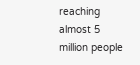reaching almost 5 million people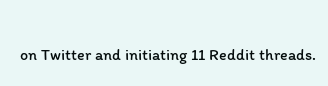on Twitter and initiating 11 Reddit threads.